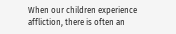When our children experience affliction, there is often an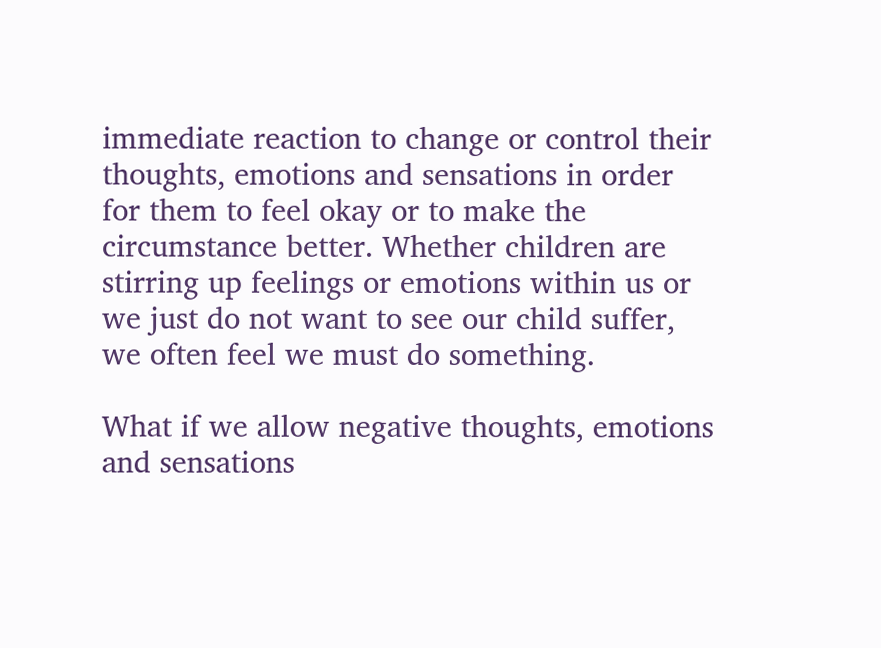immediate reaction to change or control their  thoughts, emotions and sensations in order for them to feel okay or to make the circumstance better. Whether children are stirring up feelings or emotions within us or we just do not want to see our child suffer, we often feel we must do something.

What if we allow negative thoughts, emotions and sensations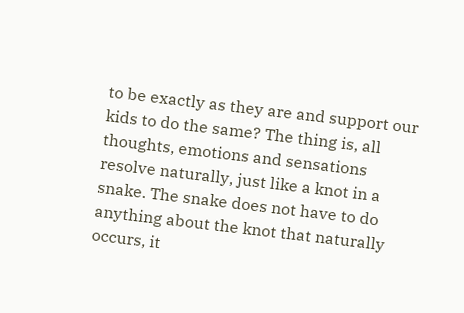to be exactly as they are and support our kids to do the same? The thing is, all thoughts, emotions and sensations resolve naturally, just like a knot in a snake. The snake does not have to do anything about the knot that naturally occurs, it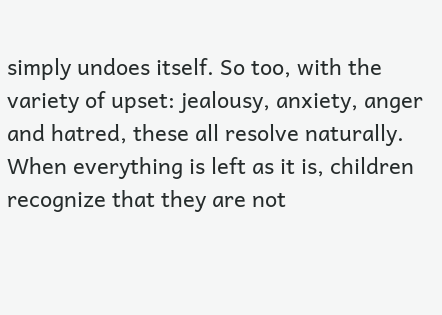simply undoes itself. So too, with the variety of upset: jealousy, anxiety, anger and hatred, these all resolve naturally. When everything is left as it is, children recognize that they are not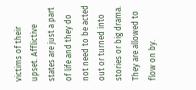victims of their upset. Afflictive states are just a part of life and they do not need to be acted out or turned into stories or big drama. They are allowed to flow on by.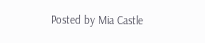Posted by Mia Castle